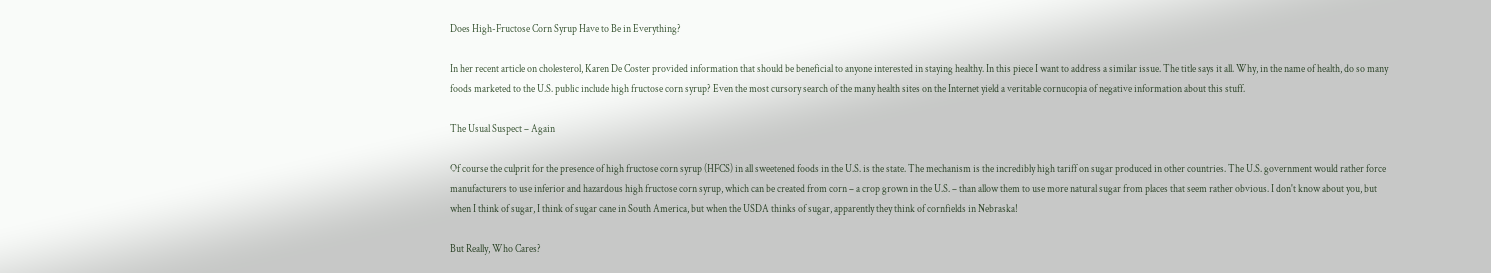Does High-Fructose Corn Syrup Have to Be in Everything?

In her recent article on cholesterol, Karen De Coster provided information that should be beneficial to anyone interested in staying healthy. In this piece I want to address a similar issue. The title says it all. Why, in the name of health, do so many foods marketed to the U.S. public include high fructose corn syrup? Even the most cursory search of the many health sites on the Internet yield a veritable cornucopia of negative information about this stuff.

The Usual Suspect – Again

Of course the culprit for the presence of high fructose corn syrup (HFCS) in all sweetened foods in the U.S. is the state. The mechanism is the incredibly high tariff on sugar produced in other countries. The U.S. government would rather force manufacturers to use inferior and hazardous high fructose corn syrup, which can be created from corn – a crop grown in the U.S. – than allow them to use more natural sugar from places that seem rather obvious. I don't know about you, but when I think of sugar, I think of sugar cane in South America, but when the USDA thinks of sugar, apparently they think of cornfields in Nebraska!

But Really, Who Cares?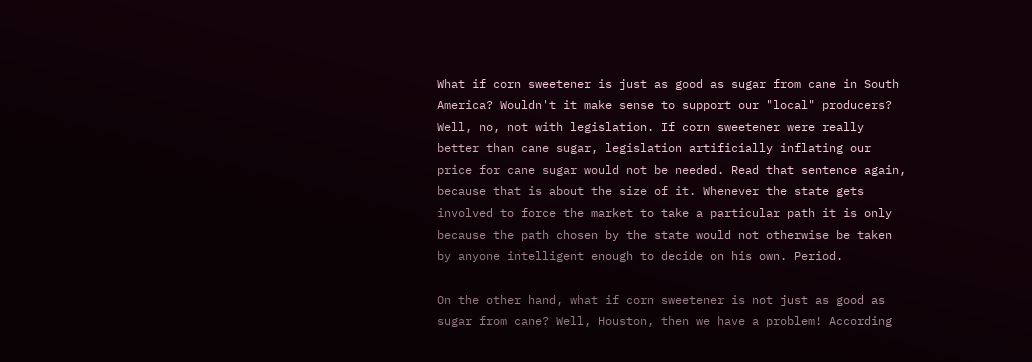What if corn sweetener is just as good as sugar from cane in South America? Wouldn't it make sense to support our "local" producers? Well, no, not with legislation. If corn sweetener were really better than cane sugar, legislation artificially inflating our price for cane sugar would not be needed. Read that sentence again, because that is about the size of it. Whenever the state gets involved to force the market to take a particular path it is only because the path chosen by the state would not otherwise be taken by anyone intelligent enough to decide on his own. Period.

On the other hand, what if corn sweetener is not just as good as sugar from cane? Well, Houston, then we have a problem! According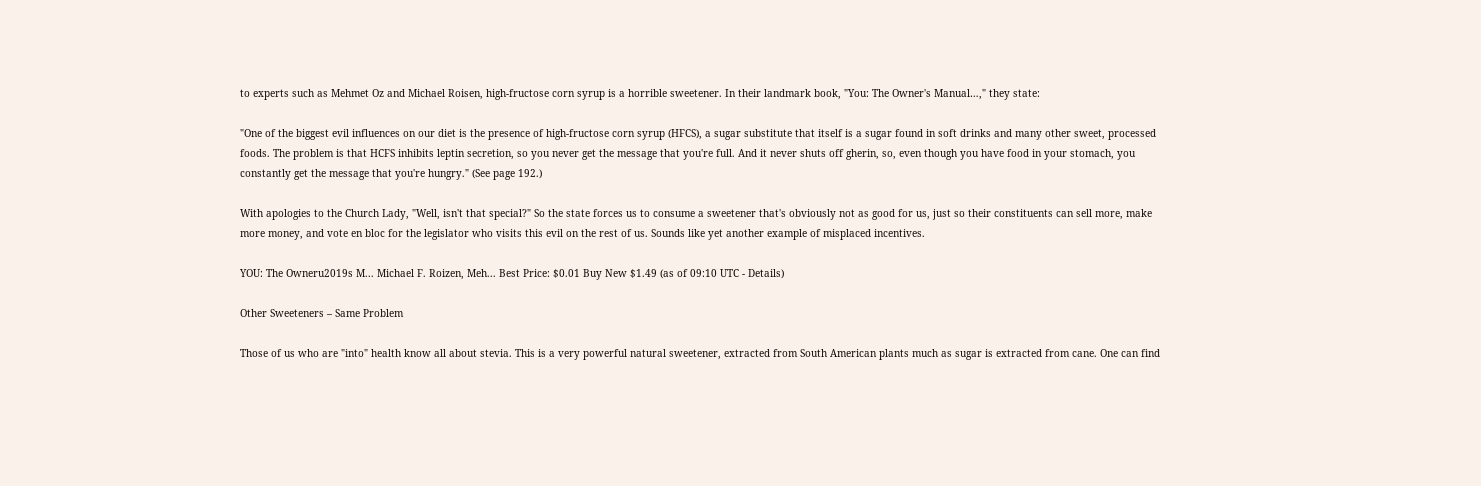to experts such as Mehmet Oz and Michael Roisen, high-fructose corn syrup is a horrible sweetener. In their landmark book, "You: The Owner's Manual…," they state:

"One of the biggest evil influences on our diet is the presence of high-fructose corn syrup (HFCS), a sugar substitute that itself is a sugar found in soft drinks and many other sweet, processed foods. The problem is that HCFS inhibits leptin secretion, so you never get the message that you're full. And it never shuts off gherin, so, even though you have food in your stomach, you constantly get the message that you're hungry." (See page 192.)

With apologies to the Church Lady, "Well, isn't that special?" So the state forces us to consume a sweetener that's obviously not as good for us, just so their constituents can sell more, make more money, and vote en bloc for the legislator who visits this evil on the rest of us. Sounds like yet another example of misplaced incentives.

YOU: The Owneru2019s M... Michael F. Roizen, Meh... Best Price: $0.01 Buy New $1.49 (as of 09:10 UTC - Details)

Other Sweeteners – Same Problem

Those of us who are "into" health know all about stevia. This is a very powerful natural sweetener, extracted from South American plants much as sugar is extracted from cane. One can find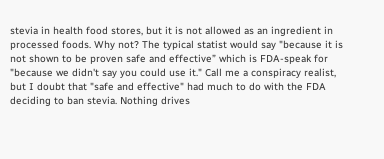stevia in health food stores, but it is not allowed as an ingredient in processed foods. Why not? The typical statist would say "because it is not shown to be proven safe and effective” which is FDA-speak for "because we didn't say you could use it." Call me a conspiracy realist, but I doubt that "safe and effective" had much to do with the FDA deciding to ban stevia. Nothing drives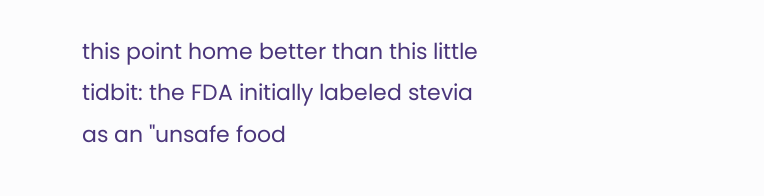this point home better than this little tidbit: the FDA initially labeled stevia as an "unsafe food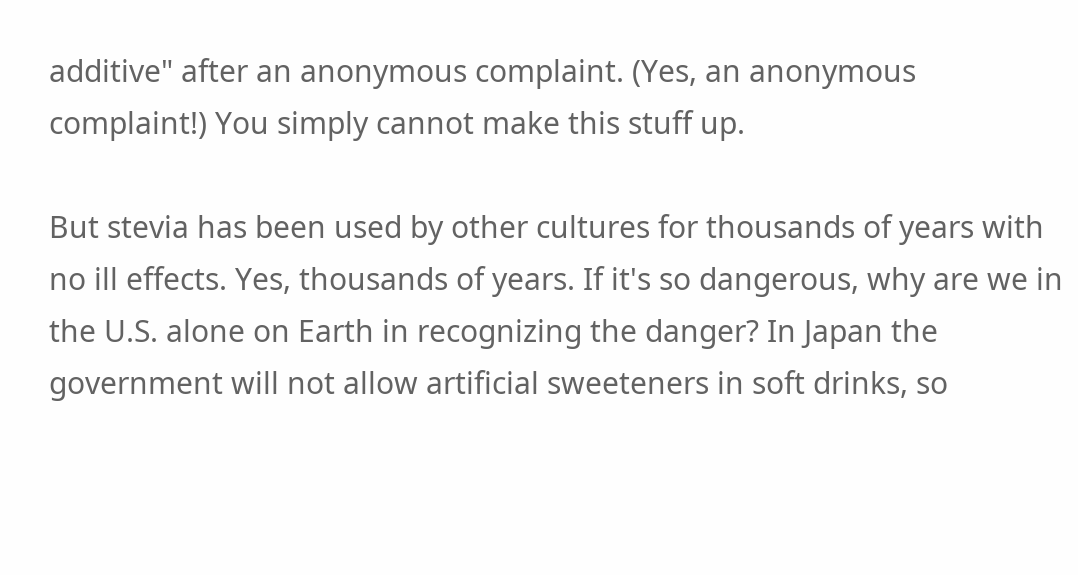additive" after an anonymous complaint. (Yes, an anonymous complaint!) You simply cannot make this stuff up.

But stevia has been used by other cultures for thousands of years with no ill effects. Yes, thousands of years. If it's so dangerous, why are we in the U.S. alone on Earth in recognizing the danger? In Japan the government will not allow artificial sweeteners in soft drinks, so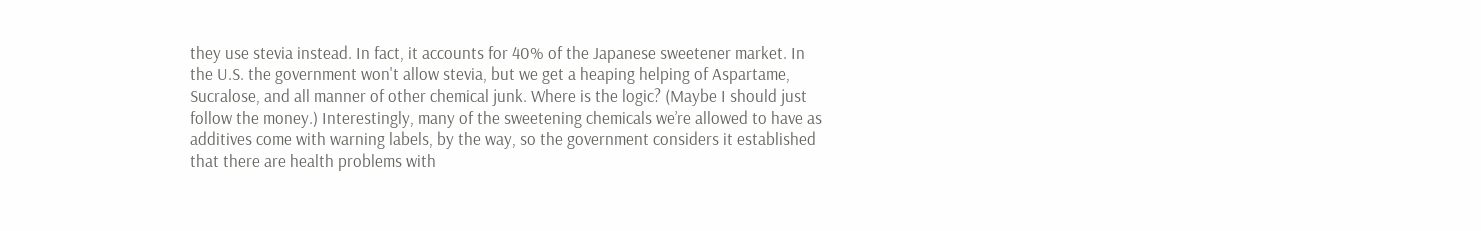they use stevia instead. In fact, it accounts for 40% of the Japanese sweetener market. In the U.S. the government won't allow stevia, but we get a heaping helping of Aspartame, Sucralose, and all manner of other chemical junk. Where is the logic? (Maybe I should just follow the money.) Interestingly, many of the sweetening chemicals we’re allowed to have as additives come with warning labels, by the way, so the government considers it established that there are health problems with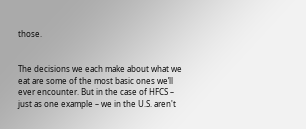those.


The decisions we each make about what we eat are some of the most basic ones we’ll ever encounter. But in the case of HFCS – just as one example – we in the U.S. aren't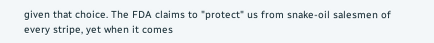given that choice. The FDA claims to "protect" us from snake-oil salesmen of every stripe, yet when it comes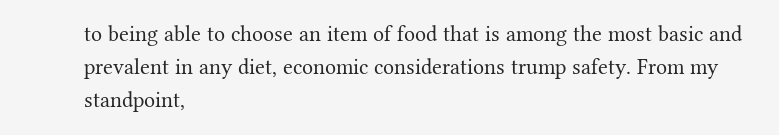to being able to choose an item of food that is among the most basic and prevalent in any diet, economic considerations trump safety. From my standpoint,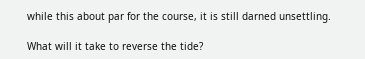while this about par for the course, it is still darned unsettling.

What will it take to reverse the tide?